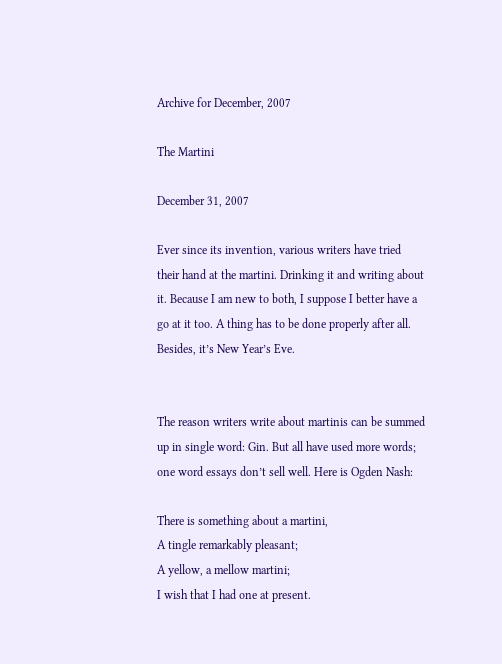Archive for December, 2007

The Martini

December 31, 2007

Ever since its invention, various writers have tried their hand at the martini. Drinking it and writing about it. Because I am new to both, I suppose I better have a go at it too. A thing has to be done properly after all. Besides, it’s New Year’s Eve.


The reason writers write about martinis can be summed up in single word: Gin. But all have used more words; one word essays don’t sell well. Here is Ogden Nash:

There is something about a martini,
A tingle remarkably pleasant;
A yellow, a mellow martini;
I wish that I had one at present.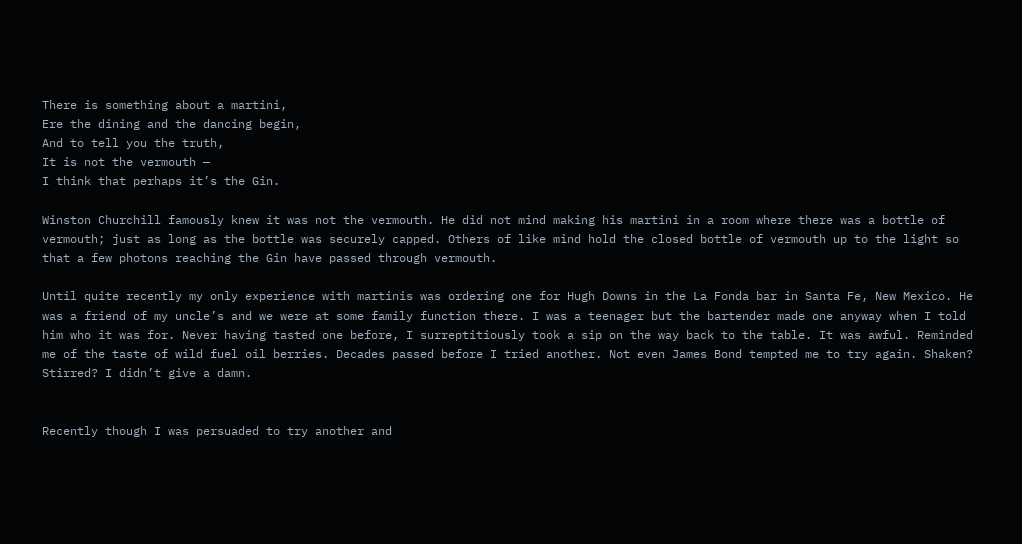There is something about a martini,
Ere the dining and the dancing begin,
And to tell you the truth,
It is not the vermouth —
I think that perhaps it’s the Gin.

Winston Churchill famously knew it was not the vermouth. He did not mind making his martini in a room where there was a bottle of vermouth; just as long as the bottle was securely capped. Others of like mind hold the closed bottle of vermouth up to the light so that a few photons reaching the Gin have passed through vermouth.

Until quite recently my only experience with martinis was ordering one for Hugh Downs in the La Fonda bar in Santa Fe, New Mexico. He was a friend of my uncle’s and we were at some family function there. I was a teenager but the bartender made one anyway when I told him who it was for. Never having tasted one before, I surreptitiously took a sip on the way back to the table. It was awful. Reminded me of the taste of wild fuel oil berries. Decades passed before I tried another. Not even James Bond tempted me to try again. Shaken? Stirred? I didn’t give a damn.


Recently though I was persuaded to try another and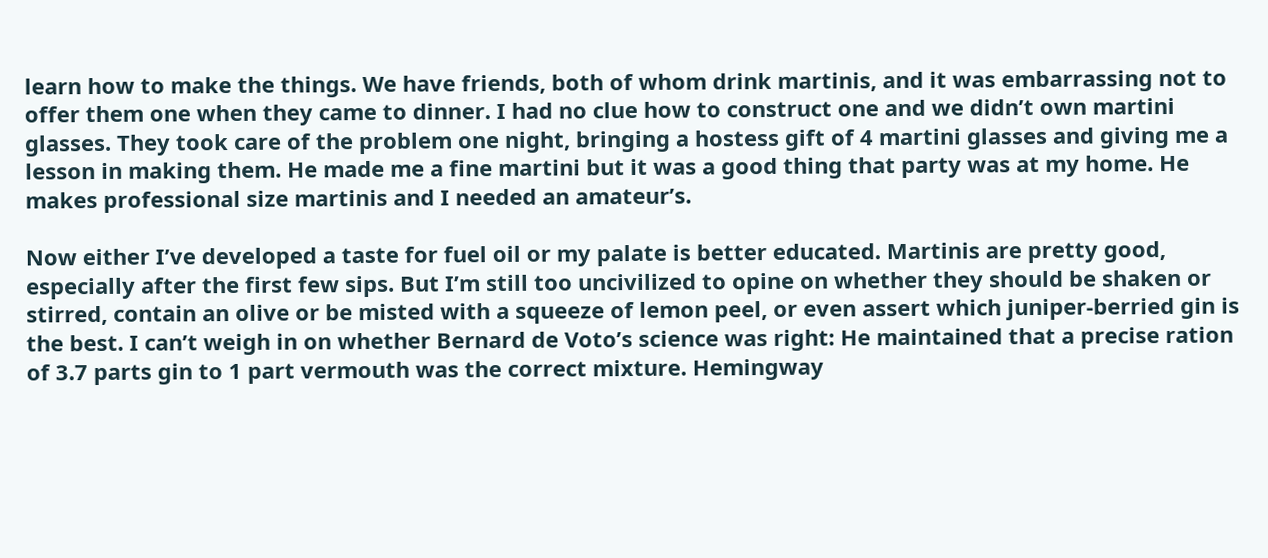learn how to make the things. We have friends, both of whom drink martinis, and it was embarrassing not to offer them one when they came to dinner. I had no clue how to construct one and we didn’t own martini glasses. They took care of the problem one night, bringing a hostess gift of 4 martini glasses and giving me a lesson in making them. He made me a fine martini but it was a good thing that party was at my home. He makes professional size martinis and I needed an amateur’s.

Now either I’ve developed a taste for fuel oil or my palate is better educated. Martinis are pretty good, especially after the first few sips. But I’m still too uncivilized to opine on whether they should be shaken or stirred, contain an olive or be misted with a squeeze of lemon peel, or even assert which juniper-berried gin is the best. I can’t weigh in on whether Bernard de Voto’s science was right: He maintained that a precise ration of 3.7 parts gin to 1 part vermouth was the correct mixture. Hemingway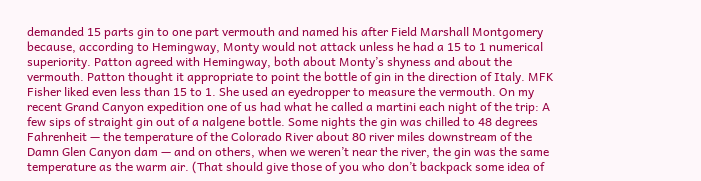demanded 15 parts gin to one part vermouth and named his after Field Marshall Montgomery because, according to Hemingway, Monty would not attack unless he had a 15 to 1 numerical superiority. Patton agreed with Hemingway, both about Monty’s shyness and about the vermouth. Patton thought it appropriate to point the bottle of gin in the direction of Italy. MFK Fisher liked even less than 15 to 1. She used an eyedropper to measure the vermouth. On my recent Grand Canyon expedition one of us had what he called a martini each night of the trip: A few sips of straight gin out of a nalgene bottle. Some nights the gin was chilled to 48 degrees Fahrenheit — the temperature of the Colorado River about 80 river miles downstream of the Damn Glen Canyon dam — and on others, when we weren’t near the river, the gin was the same temperature as the warm air. (That should give those of you who don’t backpack some idea of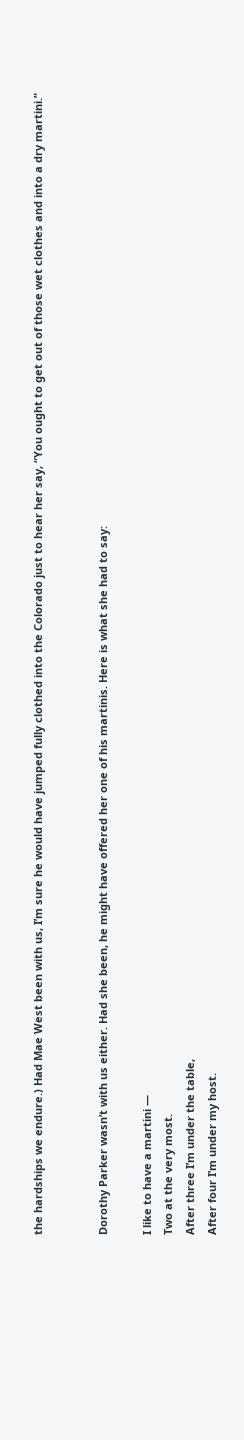the hardships we endure.) Had Mae West been with us, I’m sure he would have jumped fully clothed into the Colorado just to hear her say, “You ought to get out of those wet clothes and into a dry martini.”


Dorothy Parker wasn’t with us either. Had she been, he might have offered her one of his martinis. Here is what she had to say:

I like to have a martini —
Two at the very most.
After three I’m under the table,
After four I’m under my host.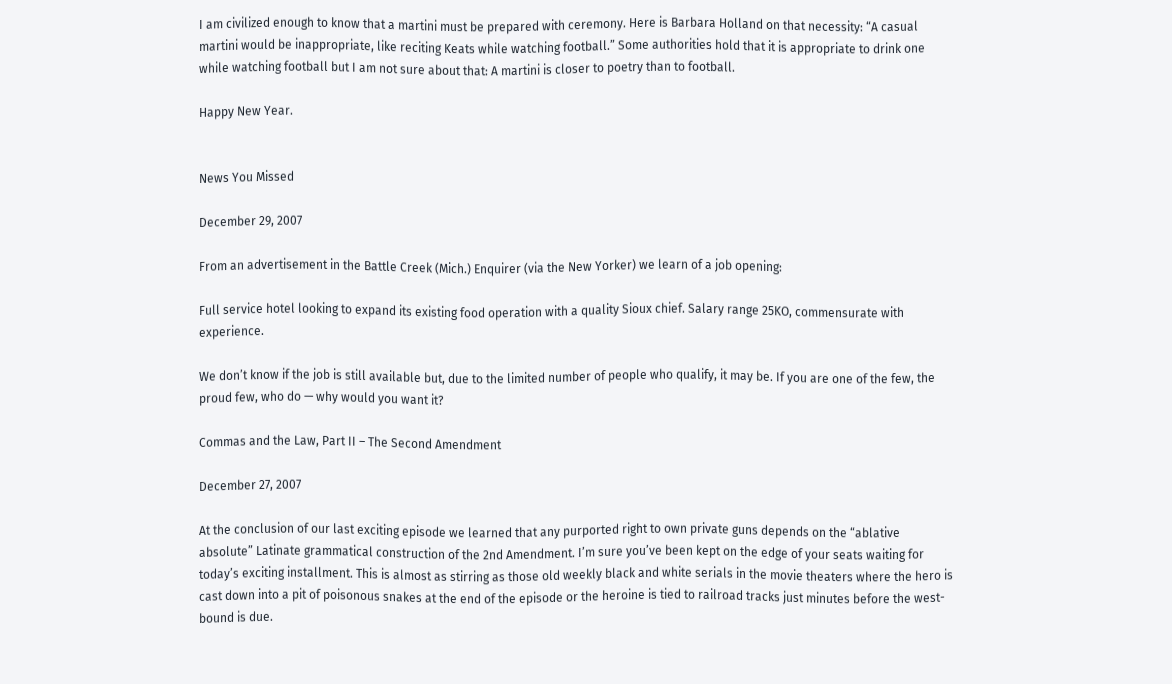I am civilized enough to know that a martini must be prepared with ceremony. Here is Barbara Holland on that necessity: “A casual martini would be inappropriate, like reciting Keats while watching football.” Some authorities hold that it is appropriate to drink one while watching football but I am not sure about that: A martini is closer to poetry than to football.

Happy New Year.


News You Missed

December 29, 2007

From an advertisement in the Battle Creek (Mich.) Enquirer (via the New Yorker) we learn of a job opening:

Full service hotel looking to expand its existing food operation with a quality Sioux chief. Salary range 25KO, commensurate with experience.

We don’t know if the job is still available but, due to the limited number of people who qualify, it may be. If you are one of the few, the proud few, who do — why would you want it?

Commas and the Law, Part II – The Second Amendment

December 27, 2007

At the conclusion of our last exciting episode we learned that any purported right to own private guns depends on the “ablative absolute” Latinate grammatical construction of the 2nd Amendment. I’m sure you’ve been kept on the edge of your seats waiting for today’s exciting installment. This is almost as stirring as those old weekly black and white serials in the movie theaters where the hero is cast down into a pit of poisonous snakes at the end of the episode or the heroine is tied to railroad tracks just minutes before the west-bound is due.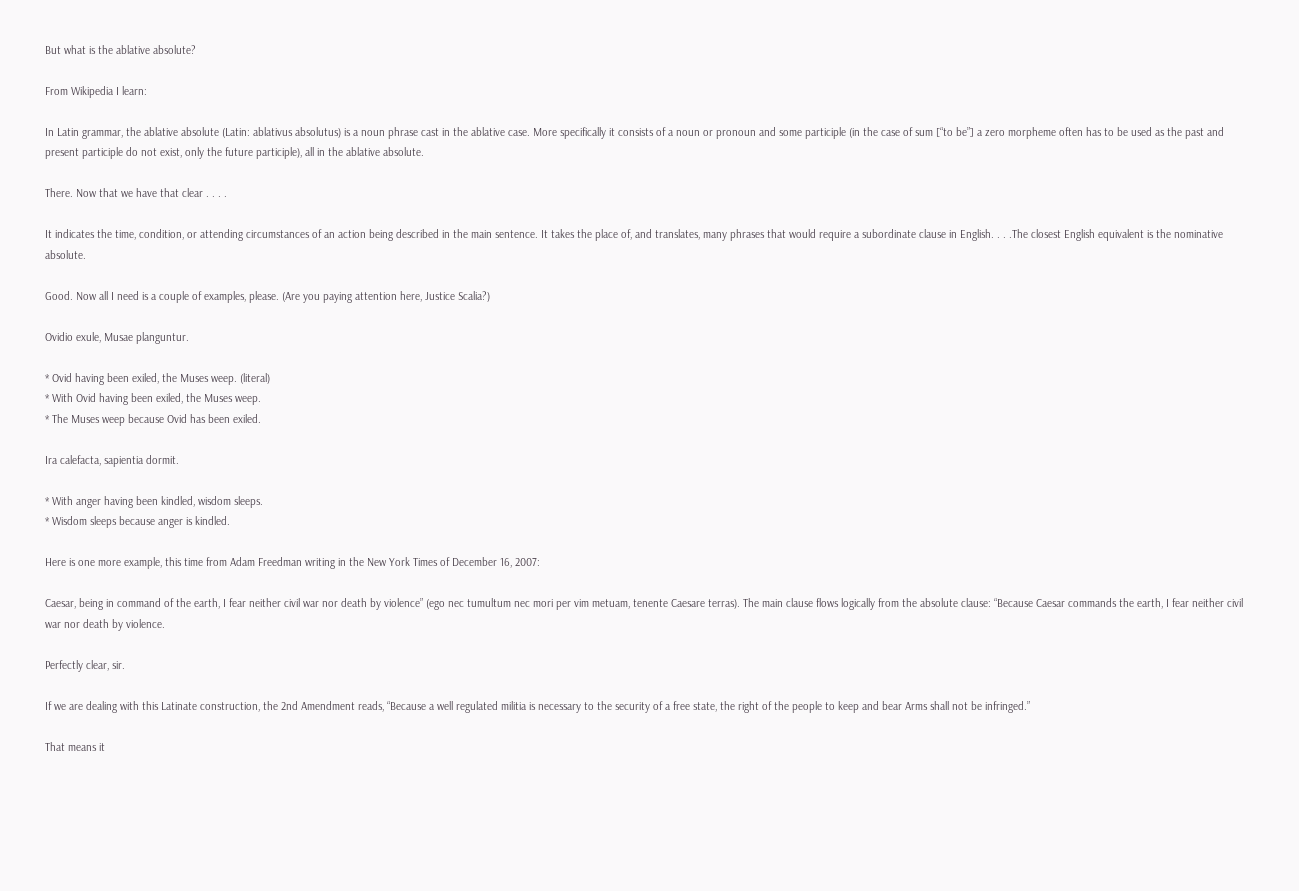But what is the ablative absolute?

From Wikipedia I learn:

In Latin grammar, the ablative absolute (Latin: ablativus absolutus) is a noun phrase cast in the ablative case. More specifically it consists of a noun or pronoun and some participle (in the case of sum [“to be”] a zero morpheme often has to be used as the past and present participle do not exist, only the future participle), all in the ablative absolute.

There. Now that we have that clear . . . .

It indicates the time, condition, or attending circumstances of an action being described in the main sentence. It takes the place of, and translates, many phrases that would require a subordinate clause in English. . . .The closest English equivalent is the nominative absolute.

Good. Now all I need is a couple of examples, please. (Are you paying attention here, Justice Scalia?)

Ovidio exule, Musae planguntur.

* Ovid having been exiled, the Muses weep. (literal)
* With Ovid having been exiled, the Muses weep.
* The Muses weep because Ovid has been exiled.

Ira calefacta, sapientia dormit.

* With anger having been kindled, wisdom sleeps.
* Wisdom sleeps because anger is kindled.

Here is one more example, this time from Adam Freedman writing in the New York Times of December 16, 2007:

Caesar, being in command of the earth, I fear neither civil war nor death by violence” (ego nec tumultum nec mori per vim metuam, tenente Caesare terras). The main clause flows logically from the absolute clause: “Because Caesar commands the earth, I fear neither civil war nor death by violence.

Perfectly clear, sir.

If we are dealing with this Latinate construction, the 2nd Amendment reads, “Because a well regulated militia is necessary to the security of a free state, the right of the people to keep and bear Arms shall not be infringed.”

That means it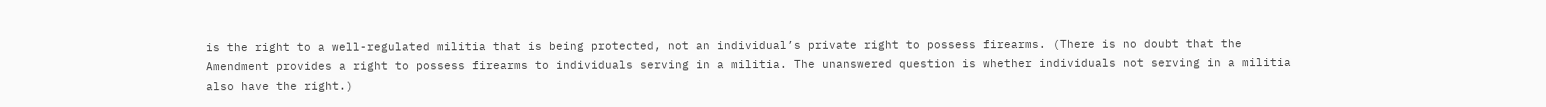is the right to a well-regulated militia that is being protected, not an individual’s private right to possess firearms. (There is no doubt that the Amendment provides a right to possess firearms to individuals serving in a militia. The unanswered question is whether individuals not serving in a militia also have the right.)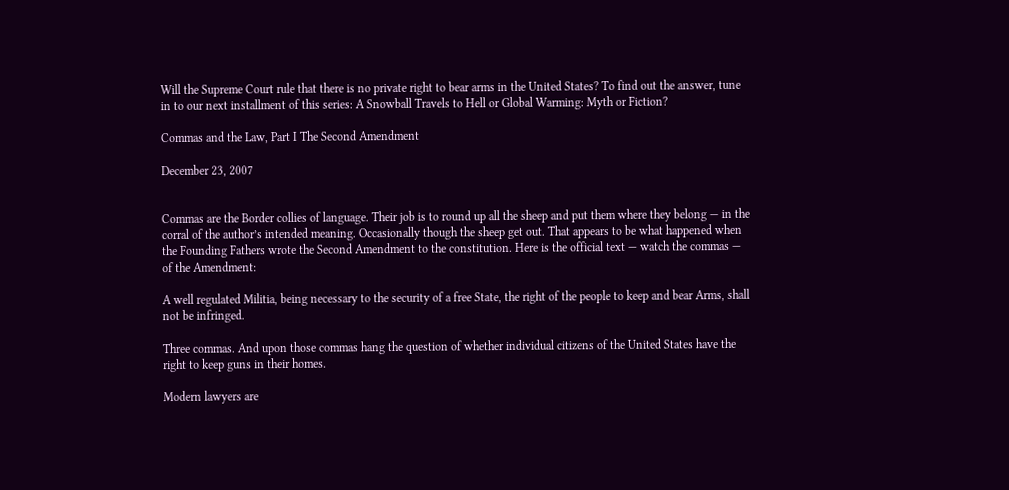Will the Supreme Court rule that there is no private right to bear arms in the United States? To find out the answer, tune in to our next installment of this series: A Snowball Travels to Hell or Global Warming: Myth or Fiction?

Commas and the Law, Part I The Second Amendment

December 23, 2007


Commas are the Border collies of language. Their job is to round up all the sheep and put them where they belong — in the corral of the author’s intended meaning. Occasionally though the sheep get out. That appears to be what happened when the Founding Fathers wrote the Second Amendment to the constitution. Here is the official text — watch the commas — of the Amendment:

A well regulated Militia, being necessary to the security of a free State, the right of the people to keep and bear Arms, shall not be infringed.

Three commas. And upon those commas hang the question of whether individual citizens of the United States have the right to keep guns in their homes.

Modern lawyers are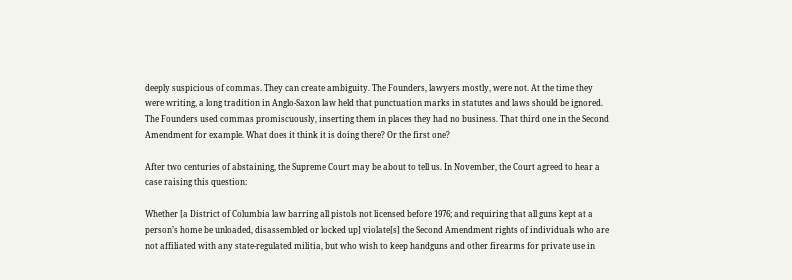deeply suspicious of commas. They can create ambiguity. The Founders, lawyers mostly, were not. At the time they were writing, a long tradition in Anglo-Saxon law held that punctuation marks in statutes and laws should be ignored. The Founders used commas promiscuously, inserting them in places they had no business. That third one in the Second Amendment for example. What does it think it is doing there? Or the first one?

After two centuries of abstaining, the Supreme Court may be about to tell us. In November, the Court agreed to hear a case raising this question:

Whether [a District of Columbia law barring all pistols not licensed before 1976; and requiring that all guns kept at a person’s home be unloaded, disassembled or locked up] violate[s] the Second Amendment rights of individuals who are not affiliated with any state-regulated militia, but who wish to keep handguns and other firearms for private use in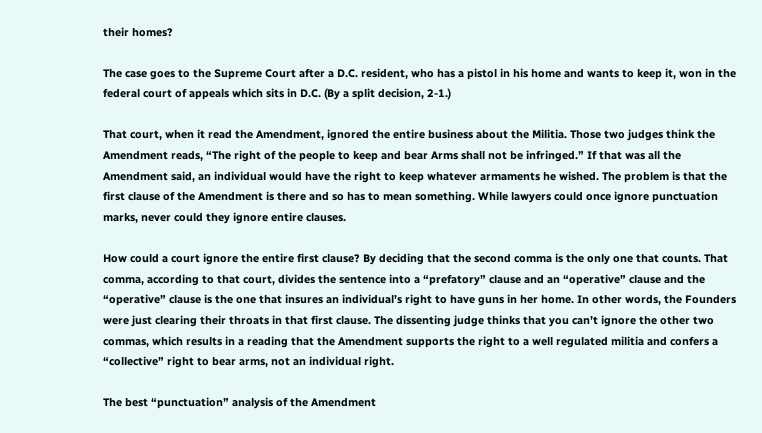their homes?

The case goes to the Supreme Court after a D.C. resident, who has a pistol in his home and wants to keep it, won in the federal court of appeals which sits in D.C. (By a split decision, 2-1.)

That court, when it read the Amendment, ignored the entire business about the Militia. Those two judges think the Amendment reads, “The right of the people to keep and bear Arms shall not be infringed.” If that was all the Amendment said, an individual would have the right to keep whatever armaments he wished. The problem is that the first clause of the Amendment is there and so has to mean something. While lawyers could once ignore punctuation marks, never could they ignore entire clauses.

How could a court ignore the entire first clause? By deciding that the second comma is the only one that counts. That comma, according to that court, divides the sentence into a “prefatory” clause and an “operative” clause and the “operative” clause is the one that insures an individual’s right to have guns in her home. In other words, the Founders were just clearing their throats in that first clause. The dissenting judge thinks that you can’t ignore the other two commas, which results in a reading that the Amendment supports the right to a well regulated militia and confers a “collective” right to bear arms, not an individual right.

The best “punctuation” analysis of the Amendment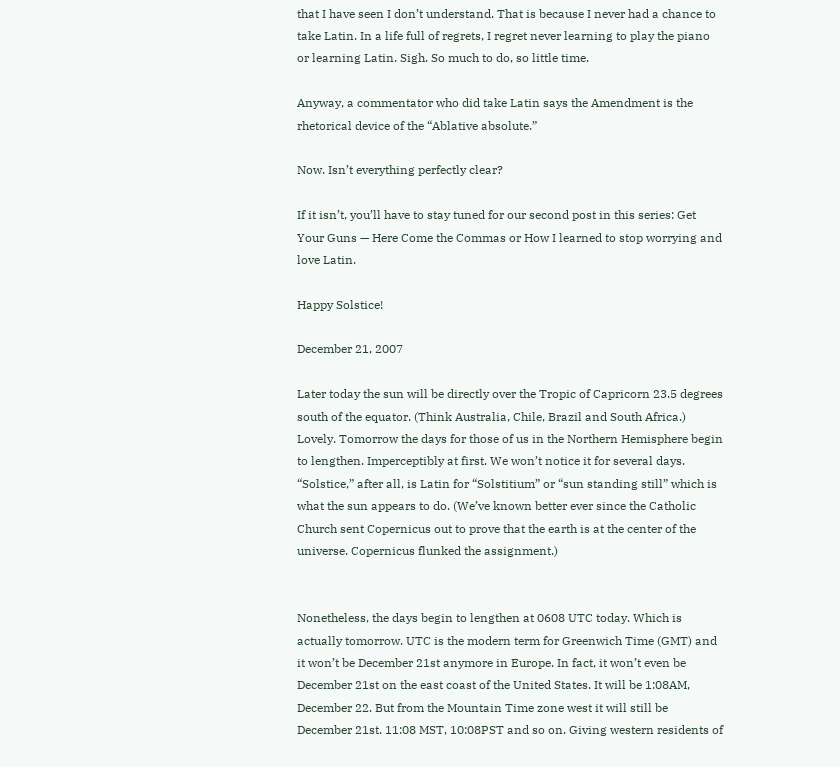that I have seen I don’t understand. That is because I never had a chance to take Latin. In a life full of regrets, I regret never learning to play the piano or learning Latin. Sigh. So much to do, so little time.

Anyway, a commentator who did take Latin says the Amendment is the rhetorical device of the “Ablative absolute.”

Now. Isn’t everything perfectly clear?

If it isn’t, you’ll have to stay tuned for our second post in this series: Get Your Guns — Here Come the Commas or How I learned to stop worrying and love Latin.

Happy Solstice!

December 21, 2007

Later today the sun will be directly over the Tropic of Capricorn 23.5 degrees south of the equator. (Think Australia, Chile, Brazil and South Africa.) Lovely. Tomorrow the days for those of us in the Northern Hemisphere begin to lengthen. Imperceptibly at first. We won’t notice it for several days. “Solstice,” after all, is Latin for “Solstitium” or “sun standing still” which is what the sun appears to do. (We’ve known better ever since the Catholic Church sent Copernicus out to prove that the earth is at the center of the universe. Copernicus flunked the assignment.)


Nonetheless, the days begin to lengthen at 0608 UTC today. Which is actually tomorrow. UTC is the modern term for Greenwich Time (GMT) and it won’t be December 21st anymore in Europe. In fact, it won’t even be December 21st on the east coast of the United States. It will be 1:08AM, December 22. But from the Mountain Time zone west it will still be December 21st. 11:08 MST, 10:08PST and so on. Giving western residents of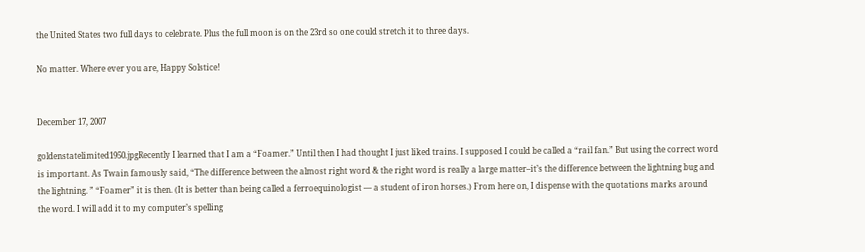the United States two full days to celebrate. Plus the full moon is on the 23rd so one could stretch it to three days.

No matter. Where ever you are, Happy Solstice!


December 17, 2007

goldenstatelimited1950.jpgRecently I learned that I am a “Foamer.” Until then I had thought I just liked trains. I supposed I could be called a “rail fan.” But using the correct word is important. As Twain famously said, “The difference between the almost right word & the right word is really a large matter–it’s the difference between the lightning bug and the lightning. ” “Foamer” it is then. (It is better than being called a ferroequinologist — a student of iron horses.) From here on, I dispense with the quotations marks around the word. I will add it to my computer’s spelling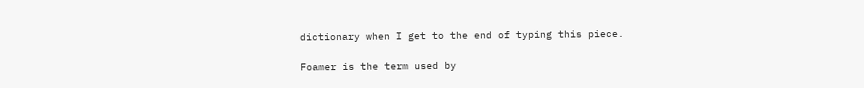dictionary when I get to the end of typing this piece.

Foamer is the term used by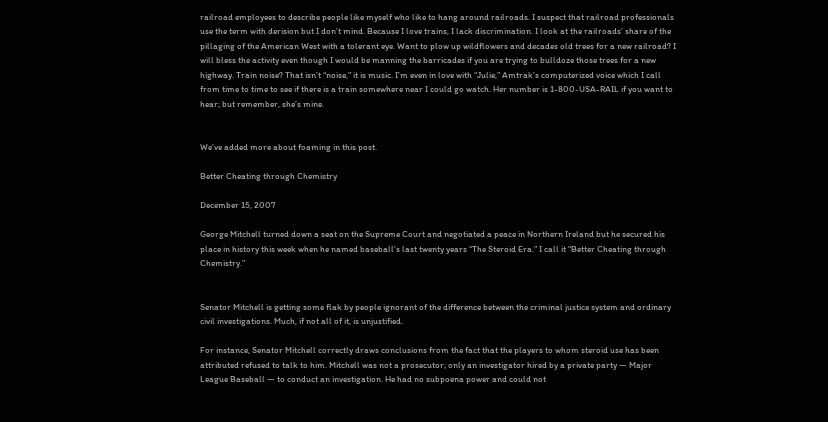railroad employees to describe people like myself who like to hang around railroads. I suspect that railroad professionals use the term with derision but I don’t mind. Because I love trains, I lack discrimination. I look at the railroads’ share of the pillaging of the American West with a tolerant eye. Want to plow up wildflowers and decades old trees for a new railroad? I will bless the activity even though I would be manning the barricades if you are trying to bulldoze those trees for a new highway. Train noise? That isn’t “noise,” it is music. I’m even in love with “Julie,” Amtrak’s computerized voice which I call from time to time to see if there is a train somewhere near I could go watch. Her number is 1-800-USA-RAIL if you want to hear; but remember, she’s mine.


We’ve added more about foaming in this post.

Better Cheating through Chemistry

December 15, 2007

George Mitchell turned down a seat on the Supreme Court and negotiated a peace in Northern Ireland but he secured his place in history this week when he named baseball’s last twenty years “The Steroid Era.” I call it “Better Cheating through Chemistry.”


Senator Mitchell is getting some flak by people ignorant of the difference between the criminal justice system and ordinary civil investigations. Much, if not all of it, is unjustified.

For instance, Senator Mitchell correctly draws conclusions from the fact that the players to whom steroid use has been attributed refused to talk to him. Mitchell was not a prosecutor; only an investigator hired by a private party — Major League Baseball — to conduct an investigation. He had no subpoena power and could not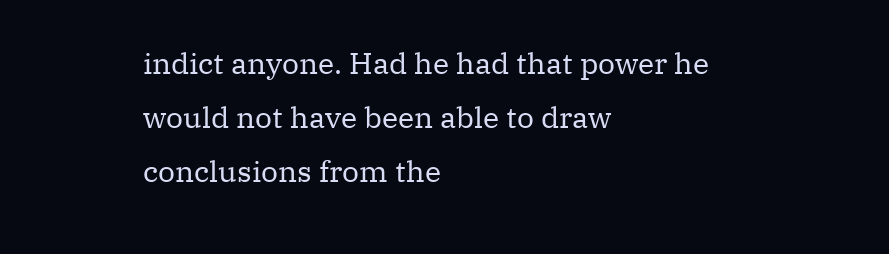indict anyone. Had he had that power he would not have been able to draw conclusions from the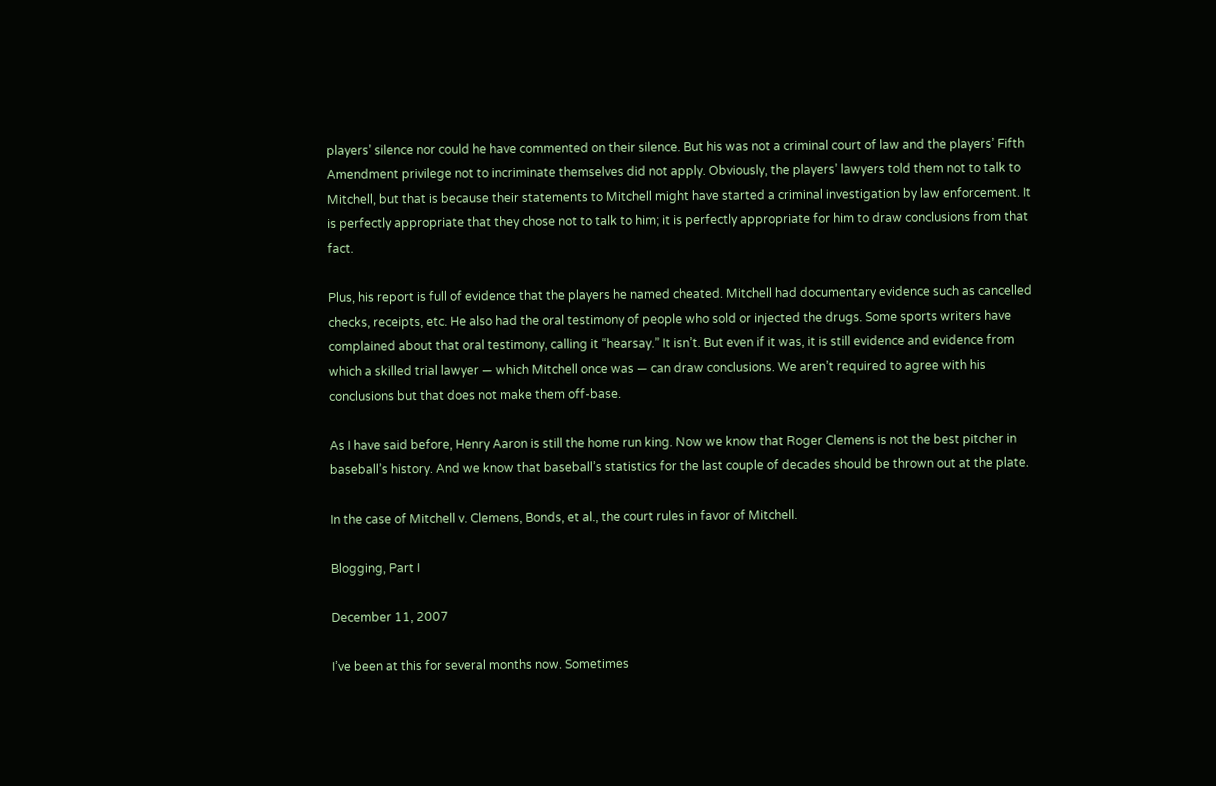players’ silence nor could he have commented on their silence. But his was not a criminal court of law and the players’ Fifth Amendment privilege not to incriminate themselves did not apply. Obviously, the players’ lawyers told them not to talk to Mitchell, but that is because their statements to Mitchell might have started a criminal investigation by law enforcement. It is perfectly appropriate that they chose not to talk to him; it is perfectly appropriate for him to draw conclusions from that fact.

Plus, his report is full of evidence that the players he named cheated. Mitchell had documentary evidence such as cancelled checks, receipts, etc. He also had the oral testimony of people who sold or injected the drugs. Some sports writers have complained about that oral testimony, calling it “hearsay.” It isn’t. But even if it was, it is still evidence and evidence from which a skilled trial lawyer — which Mitchell once was — can draw conclusions. We aren’t required to agree with his conclusions but that does not make them off-base.

As I have said before, Henry Aaron is still the home run king. Now we know that Roger Clemens is not the best pitcher in baseball’s history. And we know that baseball’s statistics for the last couple of decades should be thrown out at the plate.

In the case of Mitchell v. Clemens, Bonds, et al., the court rules in favor of Mitchell.

Blogging, Part I

December 11, 2007

I’ve been at this for several months now. Sometimes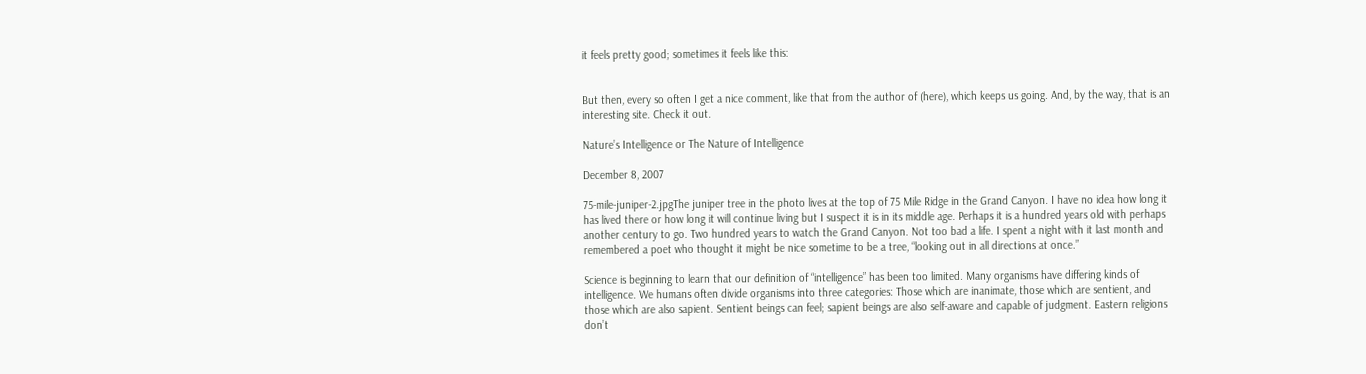it feels pretty good; sometimes it feels like this:


But then, every so often I get a nice comment, like that from the author of (here), which keeps us going. And, by the way, that is an interesting site. Check it out.

Nature’s Intelligence or The Nature of Intelligence

December 8, 2007

75-mile-juniper-2.jpgThe juniper tree in the photo lives at the top of 75 Mile Ridge in the Grand Canyon. I have no idea how long it has lived there or how long it will continue living but I suspect it is in its middle age. Perhaps it is a hundred years old with perhaps another century to go. Two hundred years to watch the Grand Canyon. Not too bad a life. I spent a night with it last month and remembered a poet who thought it might be nice sometime to be a tree, “looking out in all directions at once.”

Science is beginning to learn that our definition of “intelligence” has been too limited. Many organisms have differing kinds of intelligence. We humans often divide organisms into three categories: Those which are inanimate, those which are sentient, and those which are also sapient. Sentient beings can feel; sapient beings are also self-aware and capable of judgment. Eastern religions don’t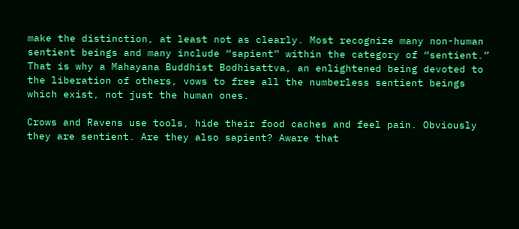make the distinction, at least not as clearly. Most recognize many non-human sentient beings and many include “sapient” within the category of “sentient.” That is why a Mahayana Buddhist Bodhisattva, an enlightened being devoted to the liberation of others, vows to free all the numberless sentient beings which exist, not just the human ones.

Crows and Ravens use tools, hide their food caches and feel pain. Obviously they are sentient. Are they also sapient? Aware that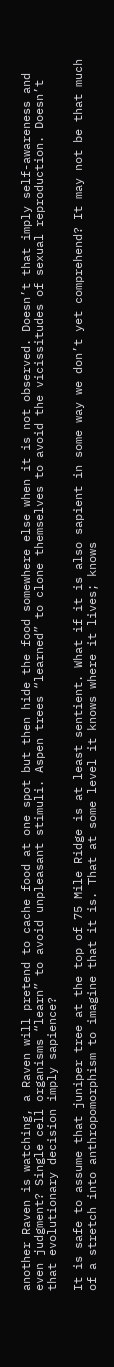another Raven is watching, a Raven will pretend to cache food at one spot but then hide the food somewhere else when it is not observed. Doesn’t that imply self-awareness and even judgment? Single cell organisms “learn” to avoid unpleasant stimuli. Aspen trees “learned” to clone themselves to avoid the vicissitudes of sexual reproduction. Doesn’t that evolutionary decision imply sapience?

It is safe to assume that juniper tree at the top of 75 Mile Ridge is at least sentient. What if it is also sapient in some way we don’t yet comprehend? It may not be that much of a stretch into anthropomorphism to imagine that it is. That at some level it knows where it lives; knows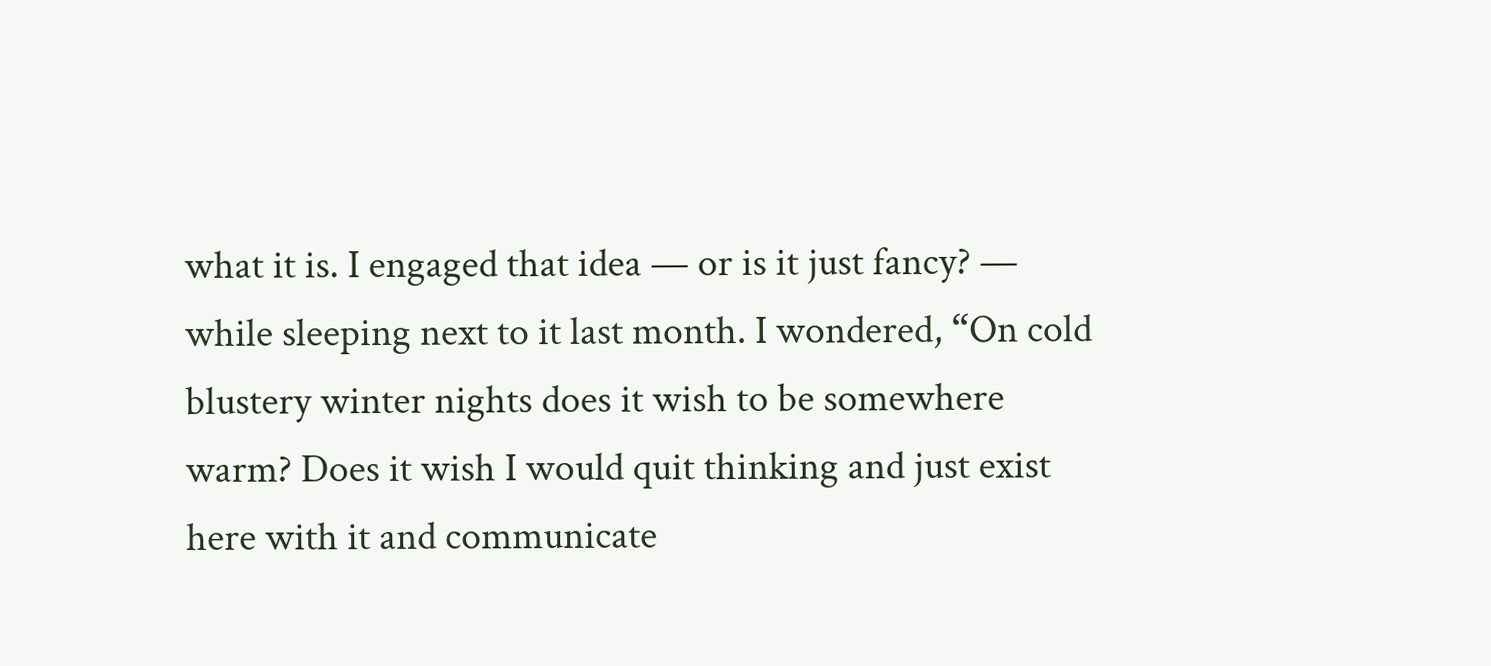what it is. I engaged that idea — or is it just fancy? — while sleeping next to it last month. I wondered, “On cold blustery winter nights does it wish to be somewhere warm? Does it wish I would quit thinking and just exist here with it and communicate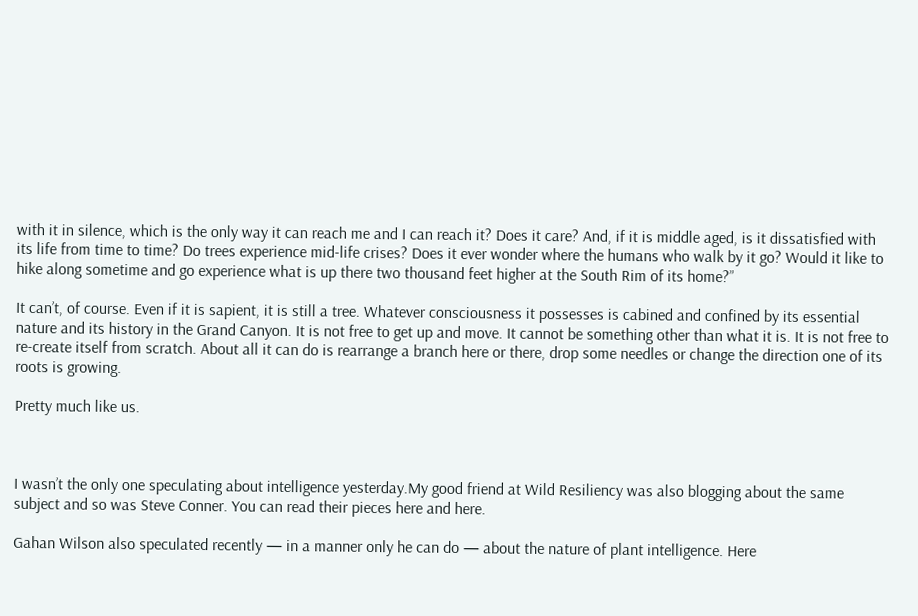with it in silence, which is the only way it can reach me and I can reach it? Does it care? And, if it is middle aged, is it dissatisfied with its life from time to time? Do trees experience mid-life crises? Does it ever wonder where the humans who walk by it go? Would it like to hike along sometime and go experience what is up there two thousand feet higher at the South Rim of its home?”

It can’t, of course. Even if it is sapient, it is still a tree. Whatever consciousness it possesses is cabined and confined by its essential nature and its history in the Grand Canyon. It is not free to get up and move. It cannot be something other than what it is. It is not free to re-create itself from scratch. About all it can do is rearrange a branch here or there, drop some needles or change the direction one of its roots is growing.

Pretty much like us.



I wasn’t the only one speculating about intelligence yesterday.My good friend at Wild Resiliency was also blogging about the same subject and so was Steve Conner. You can read their pieces here and here.

Gahan Wilson also speculated recently — in a manner only he can do — about the nature of plant intelligence. Here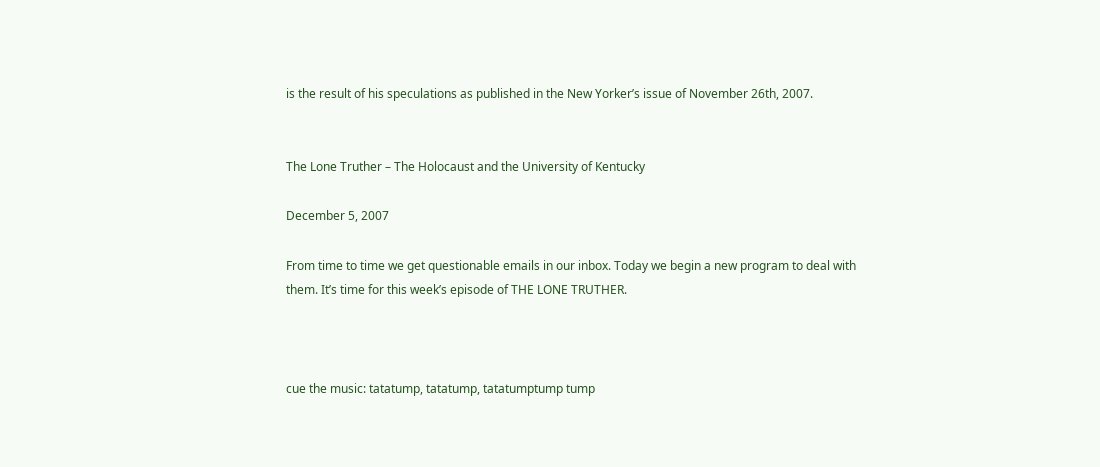is the result of his speculations as published in the New Yorker’s issue of November 26th, 2007.


The Lone Truther – The Holocaust and the University of Kentucky

December 5, 2007

From time to time we get questionable emails in our inbox. Today we begin a new program to deal with them. It’s time for this week’s episode of THE LONE TRUTHER.



cue the music: tatatump, tatatump, tatatumptump tump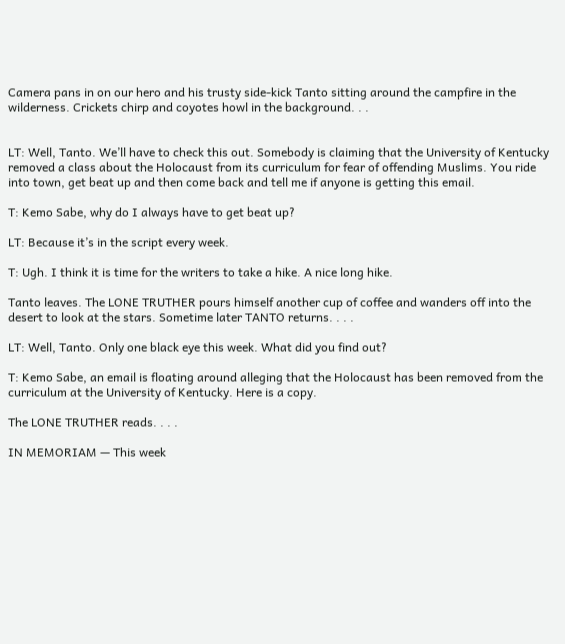Camera pans in on our hero and his trusty side-kick Tanto sitting around the campfire in the wilderness. Crickets chirp and coyotes howl in the background. . .


LT: Well, Tanto. We’ll have to check this out. Somebody is claiming that the University of Kentucky removed a class about the Holocaust from its curriculum for fear of offending Muslims. You ride into town, get beat up and then come back and tell me if anyone is getting this email.

T: Kemo Sabe, why do I always have to get beat up?

LT: Because it’s in the script every week.

T: Ugh. I think it is time for the writers to take a hike. A nice long hike.

Tanto leaves. The LONE TRUTHER pours himself another cup of coffee and wanders off into the desert to look at the stars. Sometime later TANTO returns. . . .

LT: Well, Tanto. Only one black eye this week. What did you find out?

T: Kemo Sabe, an email is floating around alleging that the Holocaust has been removed from the curriculum at the University of Kentucky. Here is a copy.

The LONE TRUTHER reads. . . .

IN MEMORIAM — This week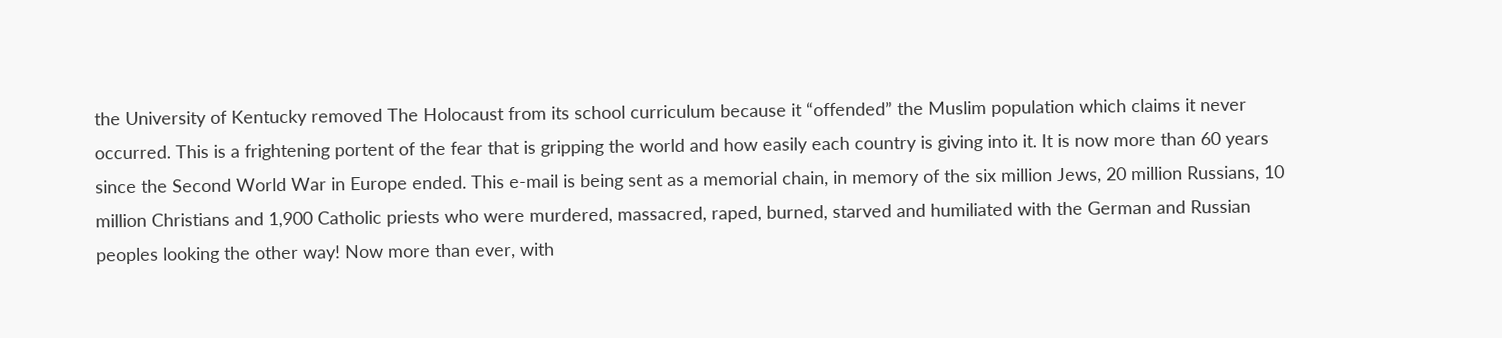the University of Kentucky removed The Holocaust from its school curriculum because it “offended” the Muslim population which claims it never occurred. This is a frightening portent of the fear that is gripping the world and how easily each country is giving into it. It is now more than 60 years since the Second World War in Europe ended. This e-mail is being sent as a memorial chain, in memory of the six million Jews, 20 million Russians, 10 million Christians and 1,900 Catholic priests who were murdered, massacred, raped, burned, starved and humiliated with the German and Russian peoples looking the other way! Now more than ever, with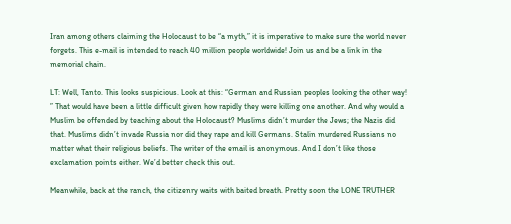Iran among others claiming the Holocaust to be “a myth,” it is imperative to make sure the world never forgets. This e-mail is intended to reach 40 million people worldwide! Join us and be a link in the memorial chain.

LT: Well, Tanto. This looks suspicious. Look at this: “German and Russian peoples looking the other way! ” That would have been a little difficult given how rapidly they were killing one another. And why would a Muslim be offended by teaching about the Holocaust? Muslims didn’t murder the Jews; the Nazis did that. Muslims didn’t invade Russia nor did they rape and kill Germans. Stalin murdered Russians no matter what their religious beliefs. The writer of the email is anonymous. And I don’t like those exclamation points either. We’d better check this out.

Meanwhile, back at the ranch, the citizenry waits with baited breath. Pretty soon the LONE TRUTHER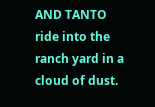AND TANTO ride into the ranch yard in a cloud of dust.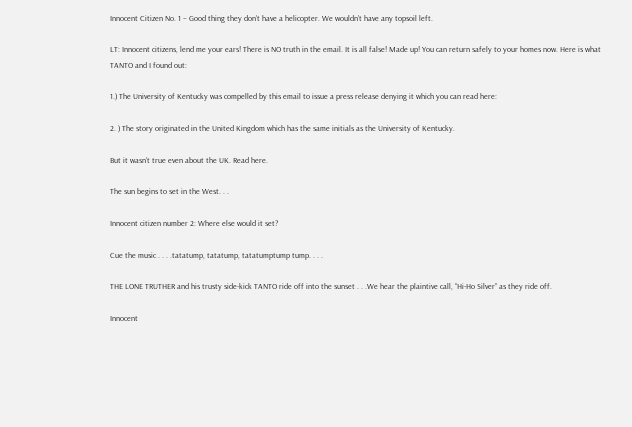Innocent Citizen No. 1 – Good thing they don’t have a helicopter. We wouldn’t have any topsoil left.

LT: Innocent citizens, lend me your ears! There is NO truth in the email. It is all false! Made up! You can return safely to your homes now. Here is what TANTO and I found out:

1.) The University of Kentucky was compelled by this email to issue a press release denying it which you can read here:

2. ) The story originated in the United Kingdom which has the same initials as the University of Kentucky.

But it wasn’t true even about the UK. Read here.

The sun begins to set in the West. . .

Innocent citizen number 2: Where else would it set?

Cue the music . . . .tatatump, tatatump, tatatumptump tump. . . .

THE LONE TRUTHER and his trusty side-kick TANTO ride off into the sunset . . .We hear the plaintive call, “Hi-Ho Silver” as they ride off.

Innocent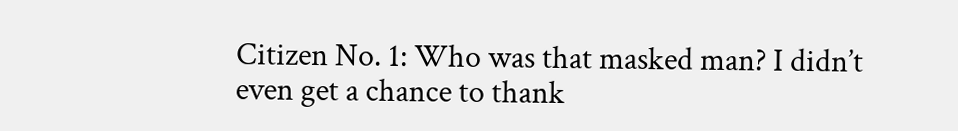Citizen No. 1: Who was that masked man? I didn’t even get a chance to thank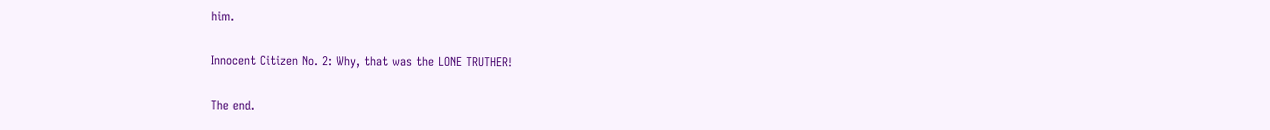him.

Innocent Citizen No. 2: Why, that was the LONE TRUTHER!

The end.